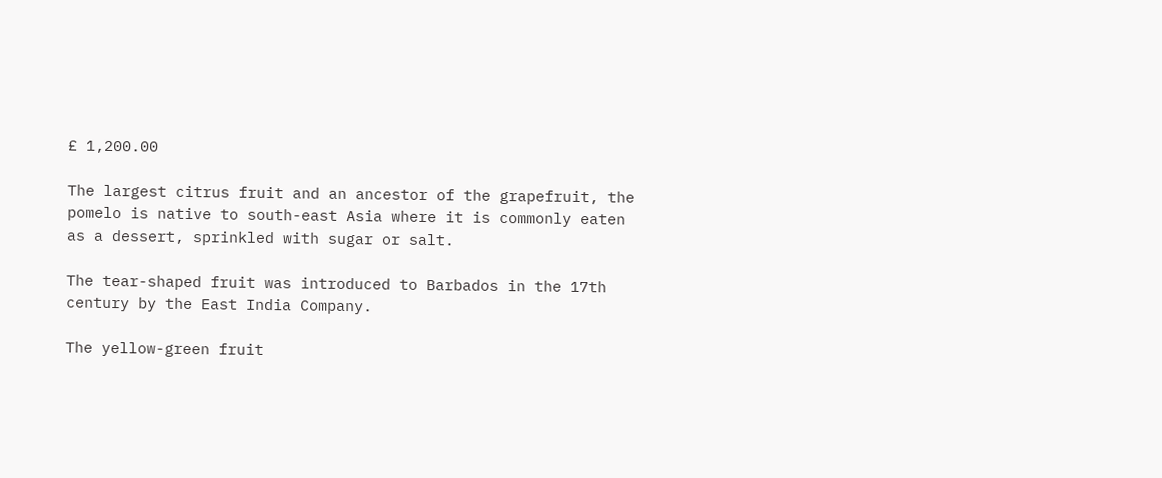£ 1,200.00

The largest citrus fruit and an ancestor of the grapefruit, the pomelo is native to south-east Asia where it is commonly eaten as a dessert, sprinkled with sugar or salt.

The tear-shaped fruit was introduced to Barbados in the 17th century by the East India Company.

The yellow-green fruit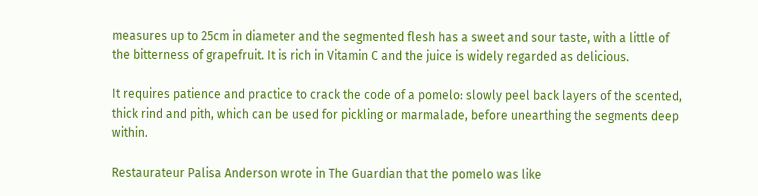measures up to 25cm in diameter and the segmented flesh has a sweet and sour taste, with a little of the bitterness of grapefruit. It is rich in Vitamin C and the juice is widely regarded as delicious.

It requires patience and practice to crack the code of a pomelo: slowly peel back layers of the scented, thick rind and pith, which can be used for pickling or marmalade, before unearthing the segments deep within.

Restaurateur Palisa Anderson wrote in The Guardian that the pomelo was like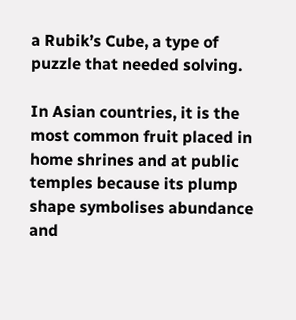a Rubik’s Cube, a type of puzzle that needed solving.

In Asian countries, it is the most common fruit placed in home shrines and at public temples because its plump shape symbolises abundance and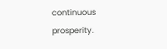continuous prosperity.